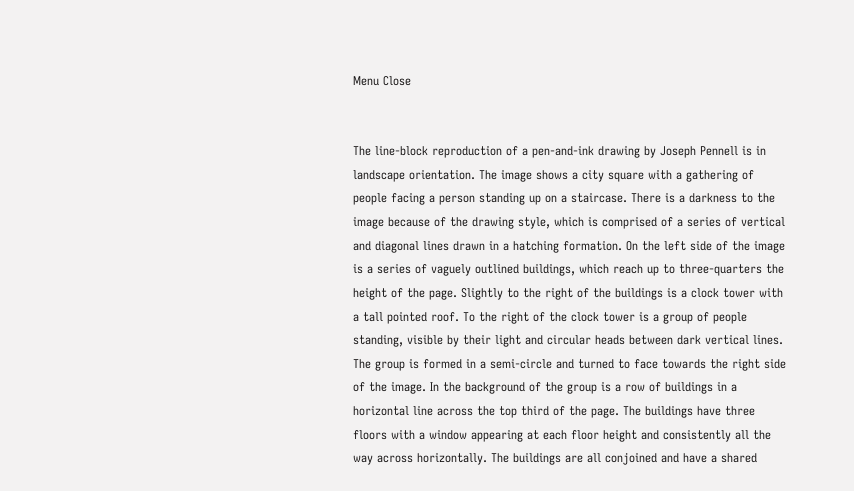Menu Close


The line-block reproduction of a pen-and-ink drawing by Joseph Pennell is in landscape orientation. The image shows a city square with a gathering of people facing a person standing up on a staircase. There is a darkness to the image because of the drawing style, which is comprised of a series of vertical and diagonal lines drawn in a hatching formation. On the left side of the image is a series of vaguely outlined buildings, which reach up to three-quarters the height of the page. Slightly to the right of the buildings is a clock tower with a tall pointed roof. To the right of the clock tower is a group of people standing, visible by their light and circular heads between dark vertical lines. The group is formed in a semi-circle and turned to face towards the right side of the image. In the background of the group is a row of buildings in a horizontal line across the top third of the page. The buildings have three floors with a window appearing at each floor height and consistently all the way across horizontally. The buildings are all conjoined and have a shared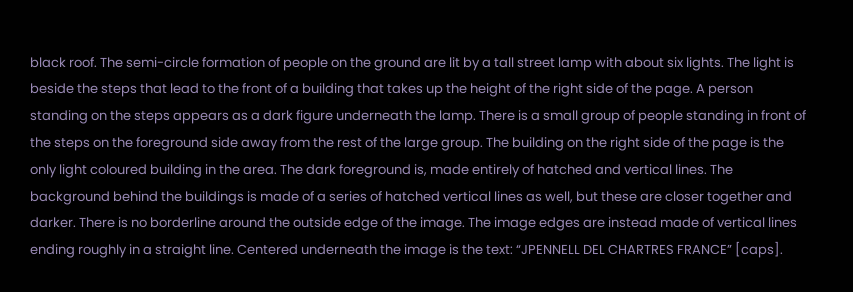black roof. The semi-circle formation of people on the ground are lit by a tall street lamp with about six lights. The light is beside the steps that lead to the front of a building that takes up the height of the right side of the page. A person standing on the steps appears as a dark figure underneath the lamp. There is a small group of people standing in front of the steps on the foreground side away from the rest of the large group. The building on the right side of the page is the only light coloured building in the area. The dark foreground is, made entirely of hatched and vertical lines. The background behind the buildings is made of a series of hatched vertical lines as well, but these are closer together and darker. There is no borderline around the outside edge of the image. The image edges are instead made of vertical lines ending roughly in a straight line. Centered underneath the image is the text: “JPENNELL DEL CHARTRES FRANCE” [caps].